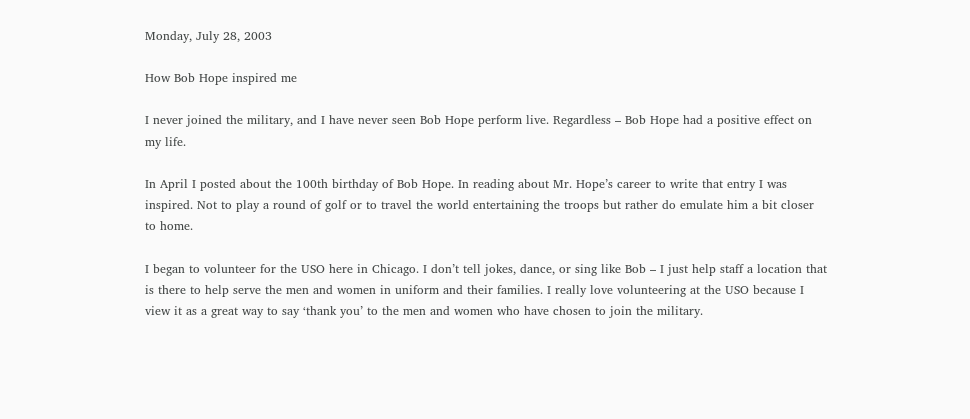Monday, July 28, 2003

How Bob Hope inspired me

I never joined the military, and I have never seen Bob Hope perform live. Regardless – Bob Hope had a positive effect on my life.

In April I posted about the 100th birthday of Bob Hope. In reading about Mr. Hope’s career to write that entry I was inspired. Not to play a round of golf or to travel the world entertaining the troops but rather do emulate him a bit closer to home.

I began to volunteer for the USO here in Chicago. I don’t tell jokes, dance, or sing like Bob – I just help staff a location that is there to help serve the men and women in uniform and their families. I really love volunteering at the USO because I view it as a great way to say ‘thank you’ to the men and women who have chosen to join the military.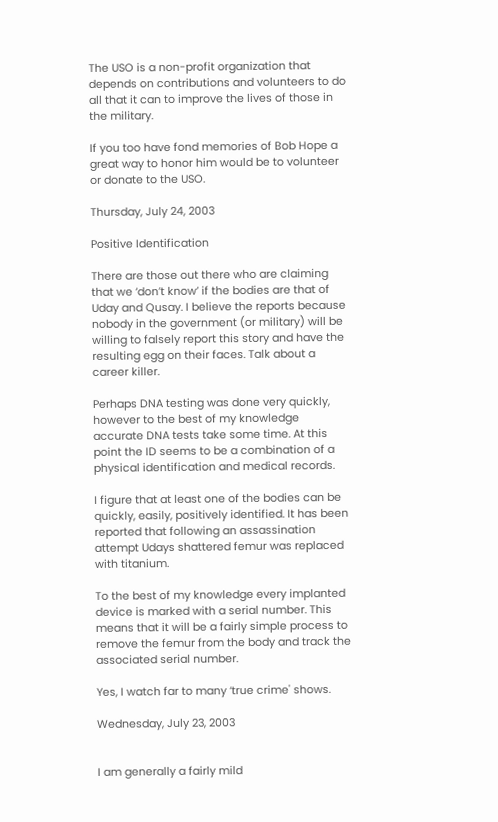The USO is a non-profit organization that depends on contributions and volunteers to do all that it can to improve the lives of those in the military.

If you too have fond memories of Bob Hope a great way to honor him would be to volunteer or donate to the USO.

Thursday, July 24, 2003

Positive Identification

There are those out there who are claiming that we ‘don’t know’ if the bodies are that of Uday and Qusay. I believe the reports because nobody in the government (or military) will be willing to falsely report this story and have the resulting egg on their faces. Talk about a career killer.

Perhaps DNA testing was done very quickly, however to the best of my knowledge accurate DNA tests take some time. At this point the ID seems to be a combination of a physical identification and medical records.

I figure that at least one of the bodies can be quickly, easily, positively identified. It has been reported that following an assassination attempt Udays shattered femur was replaced with titanium.

To the best of my knowledge every implanted device is marked with a serial number. This means that it will be a fairly simple process to remove the femur from the body and track the associated serial number.

Yes, I watch far to many ‘true crime' shows.

Wednesday, July 23, 2003


I am generally a fairly mild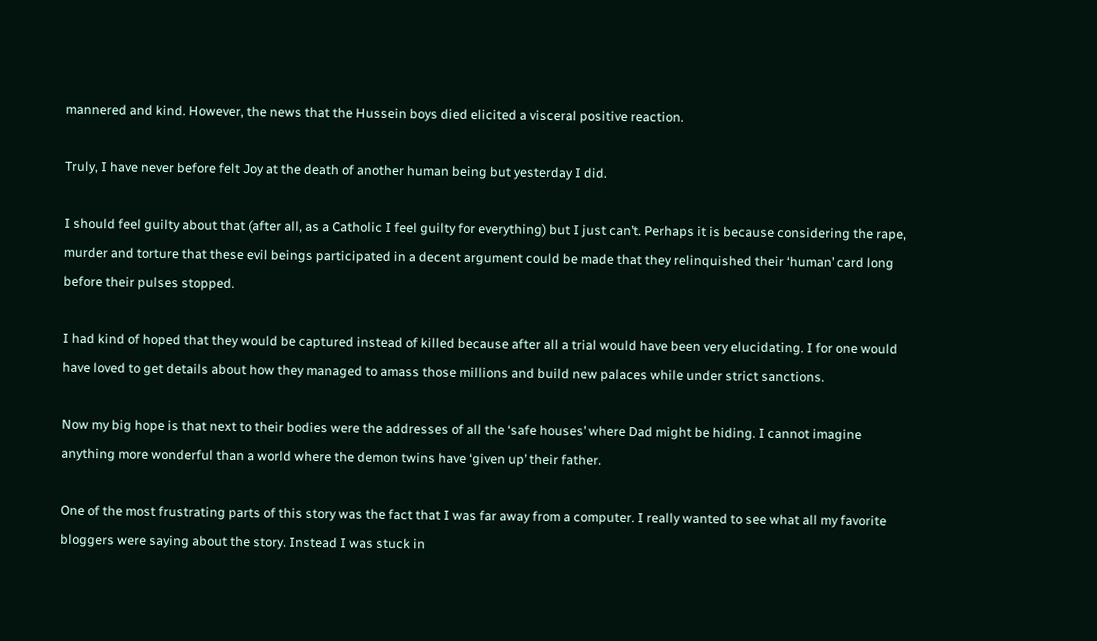mannered and kind. However, the news that the Hussein boys died elicited a visceral positive reaction.

Truly, I have never before felt Joy at the death of another human being but yesterday I did.

I should feel guilty about that (after all, as a Catholic I feel guilty for everything) but I just can’t. Perhaps it is because considering the rape, murder and torture that these evil beings participated in a decent argument could be made that they relinquished their ‘human’ card long before their pulses stopped.

I had kind of hoped that they would be captured instead of killed because after all a trial would have been very elucidating. I for one would have loved to get details about how they managed to amass those millions and build new palaces while under strict sanctions.

Now my big hope is that next to their bodies were the addresses of all the ‘safe houses’ where Dad might be hiding. I cannot imagine anything more wonderful than a world where the demon twins have ‘given up’ their father.

One of the most frustrating parts of this story was the fact that I was far away from a computer. I really wanted to see what all my favorite bloggers were saying about the story. Instead I was stuck in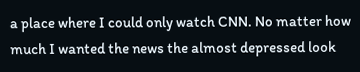a place where I could only watch CNN. No matter how much I wanted the news the almost depressed look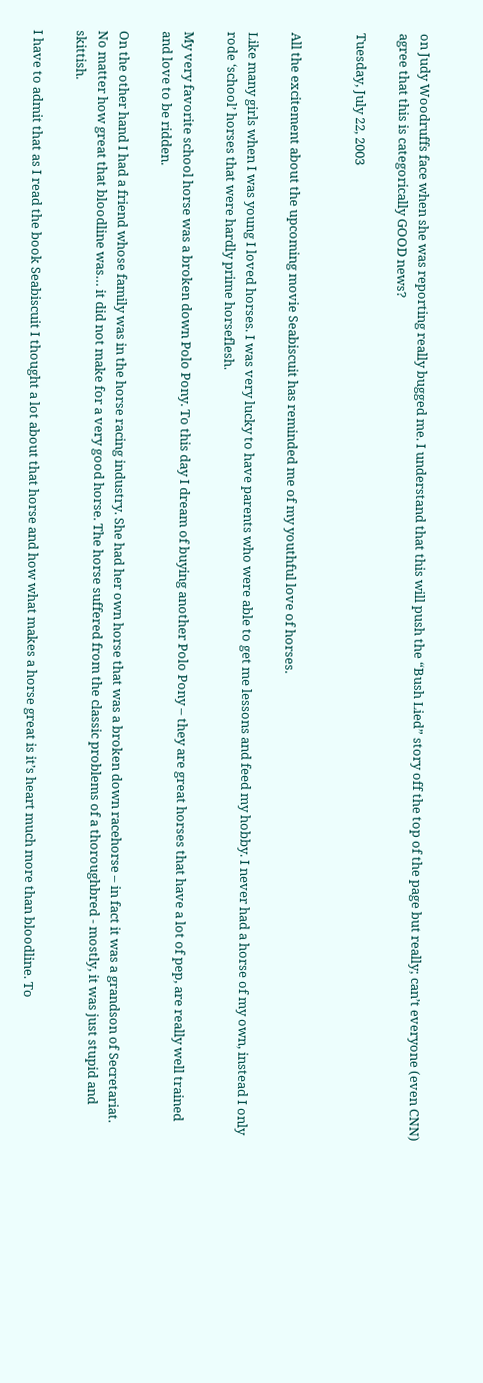on Judy Woodruffs face when she was reporting really bugged me. I understand that this will push the “Bush Lied” story off the top of the page but really; can’t everyone (even CNN) agree that this is categorically GOOD news?

Tuesday, July 22, 2003


All the excitement about the upcoming movie Seabiscuit has reminded me of my youthful love of horses.

Like many girls when I was young I loved horses. I was very lucky to have parents who were able to get me lessons and feed my hobby. I never had a horse of my own, instead I only rode ‘school’ horses that were hardly prime horseflesh.

My very favorite school horse was a broken down Polo Pony. To this day I dream of buying another Polo Pony – they are great horses that have a lot of pep, are really well trained and love to be ridden.

On the other hand I had a friend whose family was in the horse racing industry. She had her own horse that was a broken down racehorse – in fact it was a grandson of Secretariat. No matter how great that bloodline was… it did not make for a very good horse. The horse suffered from the classic problems of a thoroughbred - mostly, it was just stupid and skittish.

I have to admit that as I read the book Seabiscuit I thought a lot about that horse and how what makes a horse great is it’s heart much more than bloodline. To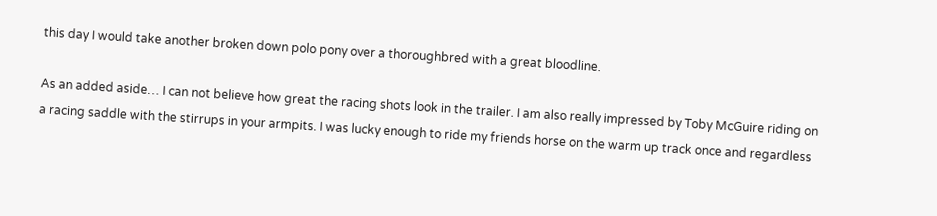this day I would take another broken down polo pony over a thoroughbred with a great bloodline.

As an added aside… I can not believe how great the racing shots look in the trailer. I am also really impressed by Toby McGuire riding on a racing saddle with the stirrups in your armpits. I was lucky enough to ride my friends horse on the warm up track once and regardless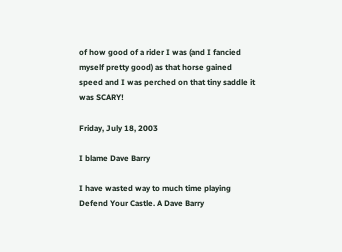of how good of a rider I was (and I fancied myself pretty good) as that horse gained speed and I was perched on that tiny saddle it was SCARY!

Friday, July 18, 2003

I blame Dave Barry

I have wasted way to much time playing Defend Your Castle. A Dave Barry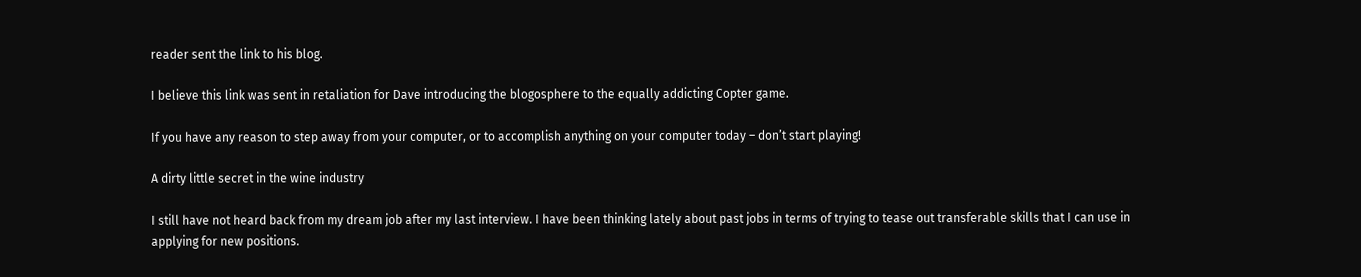reader sent the link to his blog.

I believe this link was sent in retaliation for Dave introducing the blogosphere to the equally addicting Copter game.

If you have any reason to step away from your computer, or to accomplish anything on your computer today – don’t start playing!

A dirty little secret in the wine industry

I still have not heard back from my dream job after my last interview. I have been thinking lately about past jobs in terms of trying to tease out transferable skills that I can use in applying for new positions.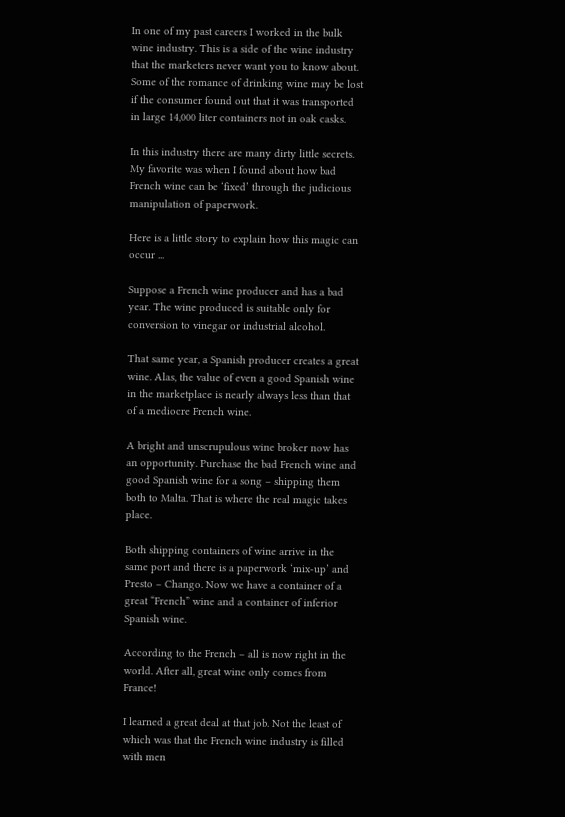In one of my past careers I worked in the bulk wine industry. This is a side of the wine industry that the marketers never want you to know about. Some of the romance of drinking wine may be lost if the consumer found out that it was transported in large 14,000 liter containers not in oak casks.

In this industry there are many dirty little secrets. My favorite was when I found about how bad French wine can be ‘fixed’ through the judicious manipulation of paperwork.

Here is a little story to explain how this magic can occur ...

Suppose a French wine producer and has a bad year. The wine produced is suitable only for conversion to vinegar or industrial alcohol.

That same year, a Spanish producer creates a great wine. Alas, the value of even a good Spanish wine in the marketplace is nearly always less than that of a mediocre French wine.

A bright and unscrupulous wine broker now has an opportunity. Purchase the bad French wine and good Spanish wine for a song – shipping them both to Malta. That is where the real magic takes place.

Both shipping containers of wine arrive in the same port and there is a paperwork ‘mix-up’ and Presto – Chango. Now we have a container of a great “French” wine and a container of inferior Spanish wine.

According to the French – all is now right in the world. After all, great wine only comes from France!

I learned a great deal at that job. Not the least of which was that the French wine industry is filled with men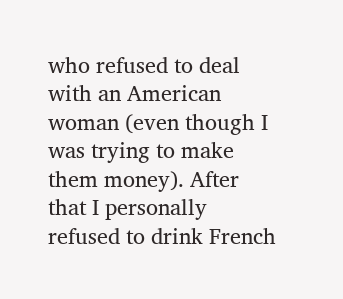who refused to deal with an American woman (even though I was trying to make them money). After that I personally refused to drink French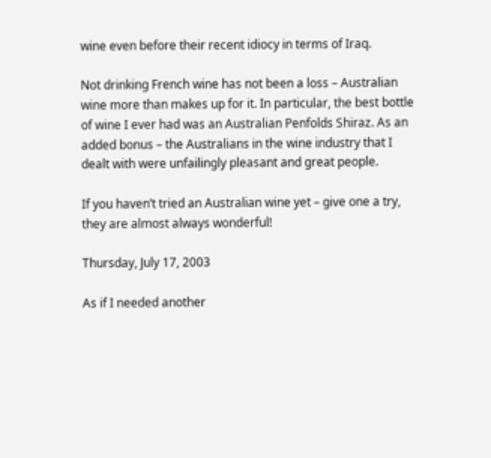wine even before their recent idiocy in terms of Iraq.

Not drinking French wine has not been a loss – Australian wine more than makes up for it. In particular, the best bottle of wine I ever had was an Australian Penfolds Shiraz. As an added bonus – the Australians in the wine industry that I dealt with were unfailingly pleasant and great people.

If you haven’t tried an Australian wine yet – give one a try, they are almost always wonderful!

Thursday, July 17, 2003

As if I needed another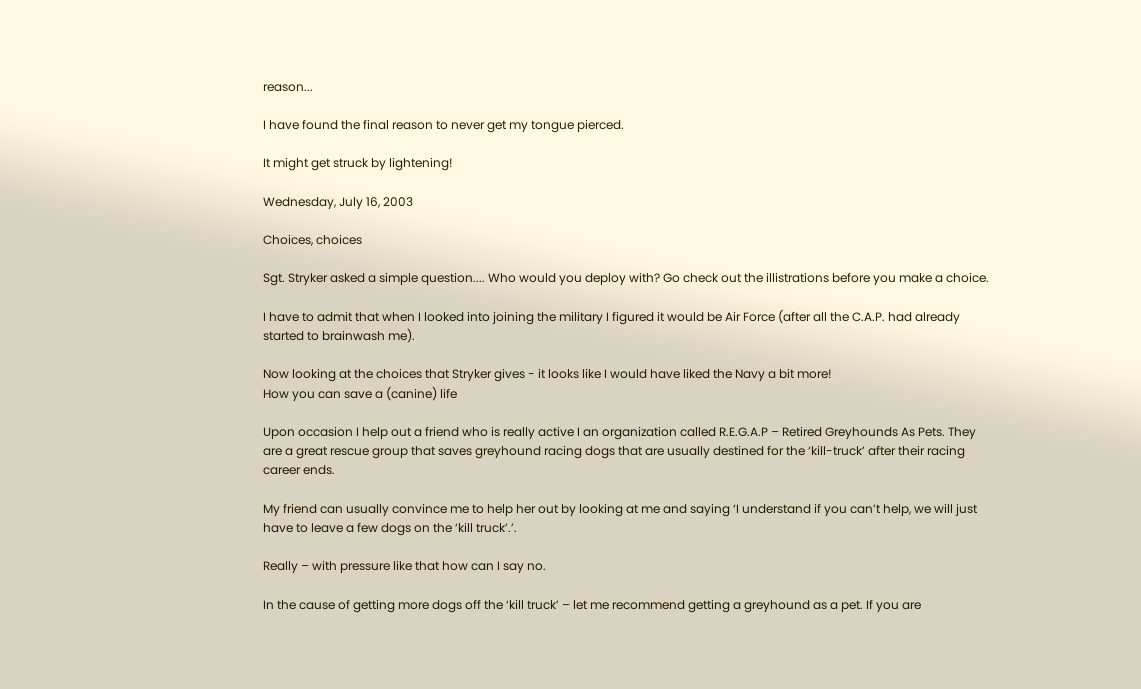reason...

I have found the final reason to never get my tongue pierced.

It might get struck by lightening!

Wednesday, July 16, 2003

Choices, choices

Sgt. Stryker asked a simple question.... Who would you deploy with? Go check out the illistrations before you make a choice.

I have to admit that when I looked into joining the military I figured it would be Air Force (after all the C.A.P. had already started to brainwash me).

Now looking at the choices that Stryker gives - it looks like I would have liked the Navy a bit more!
How you can save a (canine) life

Upon occasion I help out a friend who is really active I an organization called R.E.G.A.P – Retired Greyhounds As Pets. They are a great rescue group that saves greyhound racing dogs that are usually destined for the ‘kill-truck’ after their racing career ends.

My friend can usually convince me to help her out by looking at me and saying ‘I understand if you can’t help, we will just have to leave a few dogs on the ‘kill truck’.’.

Really – with pressure like that how can I say no.

In the cause of getting more dogs off the ‘kill truck’ – let me recommend getting a greyhound as a pet. If you are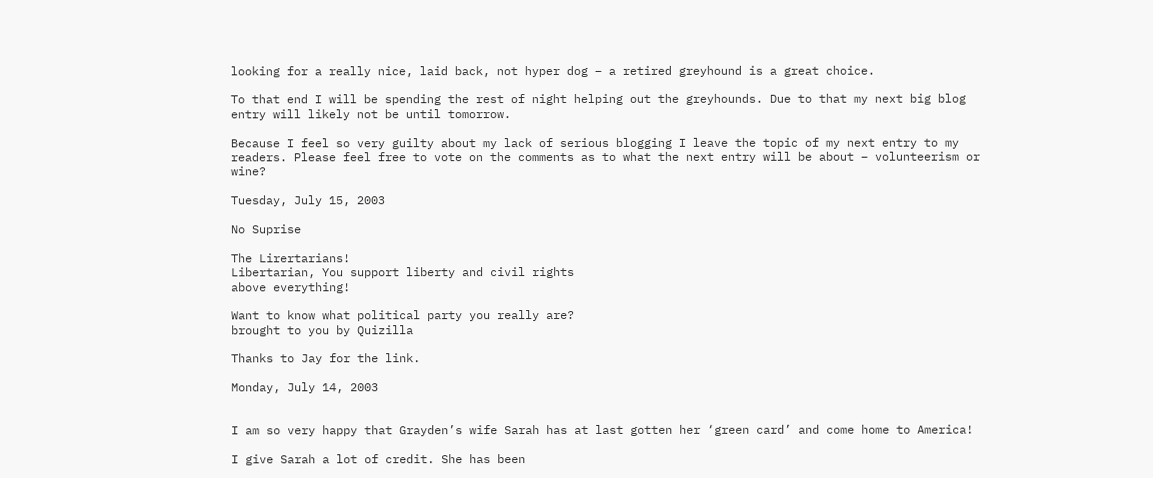looking for a really nice, laid back, not hyper dog – a retired greyhound is a great choice.

To that end I will be spending the rest of night helping out the greyhounds. Due to that my next big blog entry will likely not be until tomorrow.

Because I feel so very guilty about my lack of serious blogging I leave the topic of my next entry to my readers. Please feel free to vote on the comments as to what the next entry will be about – volunteerism or wine?

Tuesday, July 15, 2003

No Suprise

The Lirertarians!
Libertarian, You support liberty and civil rights
above everything!

Want to know what political party you really are?
brought to you by Quizilla

Thanks to Jay for the link.

Monday, July 14, 2003


I am so very happy that Grayden’s wife Sarah has at last gotten her ‘green card’ and come home to America!

I give Sarah a lot of credit. She has been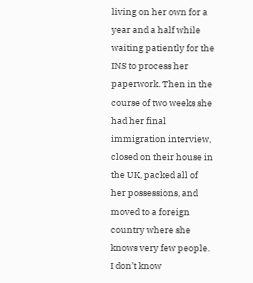living on her own for a year and a half while waiting patiently for the INS to process her paperwork. Then in the course of two weeks she had her final immigration interview, closed on their house in the UK, packed all of her possessions, and moved to a foreign country where she knows very few people. I don’t know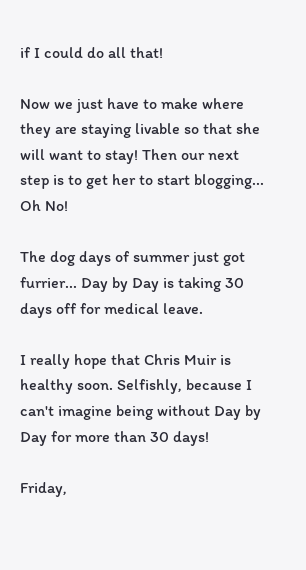if I could do all that!

Now we just have to make where they are staying livable so that she will want to stay! Then our next step is to get her to start blogging...
Oh No!

The dog days of summer just got furrier... Day by Day is taking 30 days off for medical leave.

I really hope that Chris Muir is healthy soon. Selfishly, because I can't imagine being without Day by Day for more than 30 days!

Friday,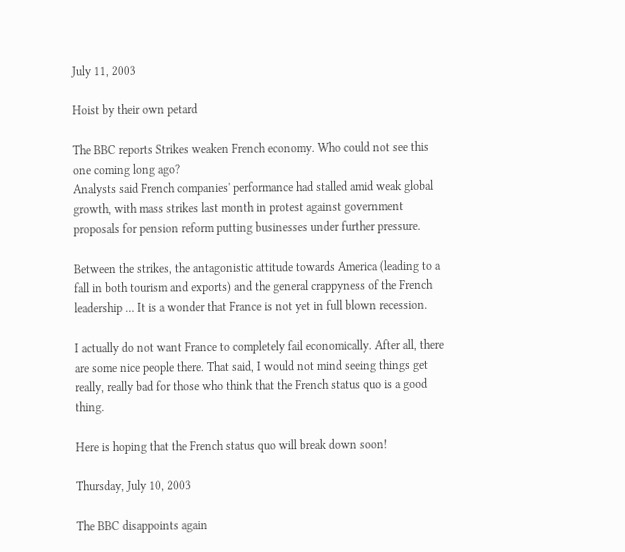July 11, 2003

Hoist by their own petard

The BBC reports Strikes weaken French economy. Who could not see this one coming long ago?
Analysts said French companies' performance had stalled amid weak global growth, with mass strikes last month in protest against government proposals for pension reform putting businesses under further pressure.

Between the strikes, the antagonistic attitude towards America (leading to a fall in both tourism and exports) and the general crappyness of the French leadership … It is a wonder that France is not yet in full blown recession.

I actually do not want France to completely fail economically. After all, there are some nice people there. That said, I would not mind seeing things get really, really bad for those who think that the French status quo is a good thing.

Here is hoping that the French status quo will break down soon!

Thursday, July 10, 2003

The BBC disappoints again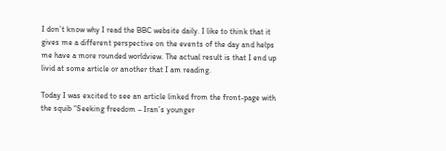I don’t know why I read the BBC website daily. I like to think that it gives me a different perspective on the events of the day and helps me have a more rounded worldview. The actual result is that I end up livid at some article or another that I am reading.

Today I was excited to see an article linked from the front-page with the squib “Seeking freedom – Iran’s younger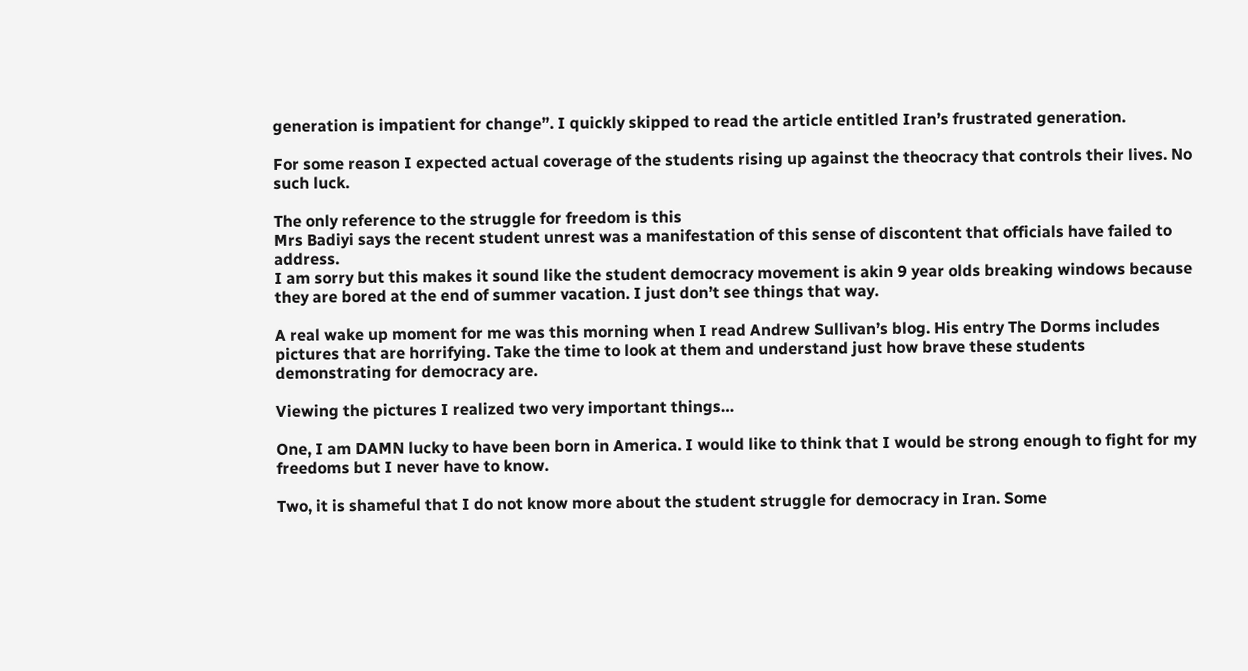generation is impatient for change”. I quickly skipped to read the article entitled Iran’s frustrated generation.

For some reason I expected actual coverage of the students rising up against the theocracy that controls their lives. No such luck.

The only reference to the struggle for freedom is this
Mrs Badiyi says the recent student unrest was a manifestation of this sense of discontent that officials have failed to address.
I am sorry but this makes it sound like the student democracy movement is akin 9 year olds breaking windows because they are bored at the end of summer vacation. I just don’t see things that way.

A real wake up moment for me was this morning when I read Andrew Sullivan’s blog. His entry The Dorms includes pictures that are horrifying. Take the time to look at them and understand just how brave these students demonstrating for democracy are.

Viewing the pictures I realized two very important things…

One, I am DAMN lucky to have been born in America. I would like to think that I would be strong enough to fight for my freedoms but I never have to know.

Two, it is shameful that I do not know more about the student struggle for democracy in Iran. Some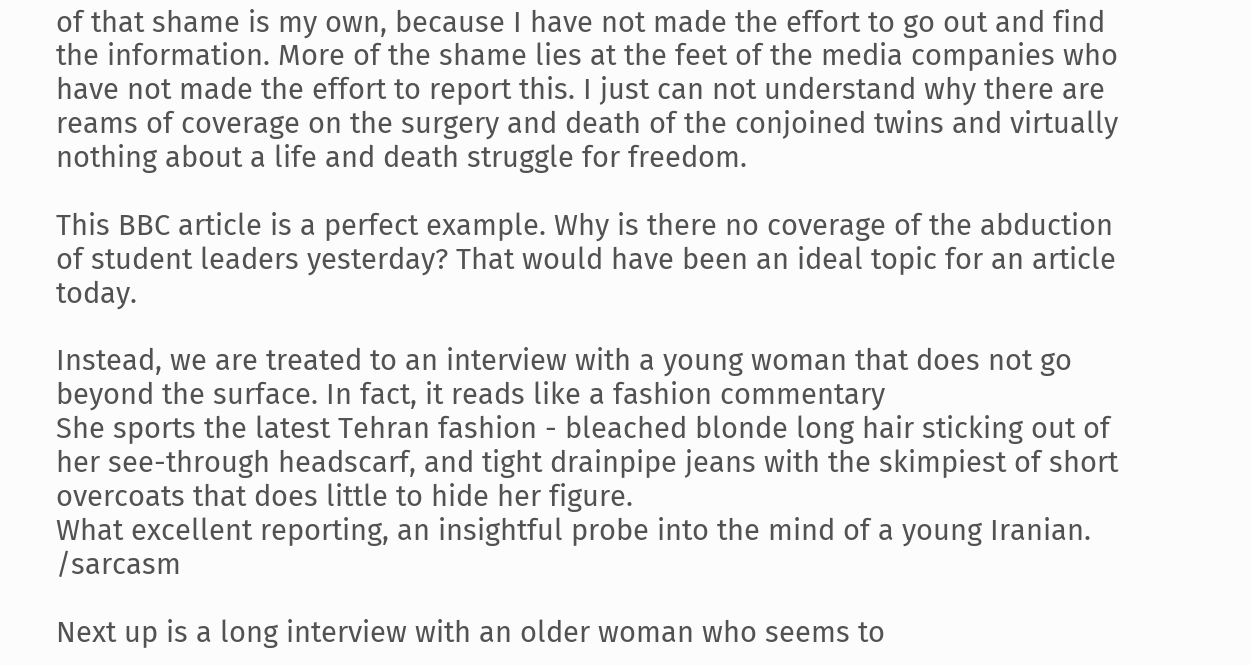of that shame is my own, because I have not made the effort to go out and find the information. More of the shame lies at the feet of the media companies who have not made the effort to report this. I just can not understand why there are reams of coverage on the surgery and death of the conjoined twins and virtually nothing about a life and death struggle for freedom.

This BBC article is a perfect example. Why is there no coverage of the abduction of student leaders yesterday? That would have been an ideal topic for an article today.

Instead, we are treated to an interview with a young woman that does not go beyond the surface. In fact, it reads like a fashion commentary
She sports the latest Tehran fashion - bleached blonde long hair sticking out of her see-through headscarf, and tight drainpipe jeans with the skimpiest of short overcoats that does little to hide her figure.
What excellent reporting, an insightful probe into the mind of a young Iranian. /sarcasm

Next up is a long interview with an older woman who seems to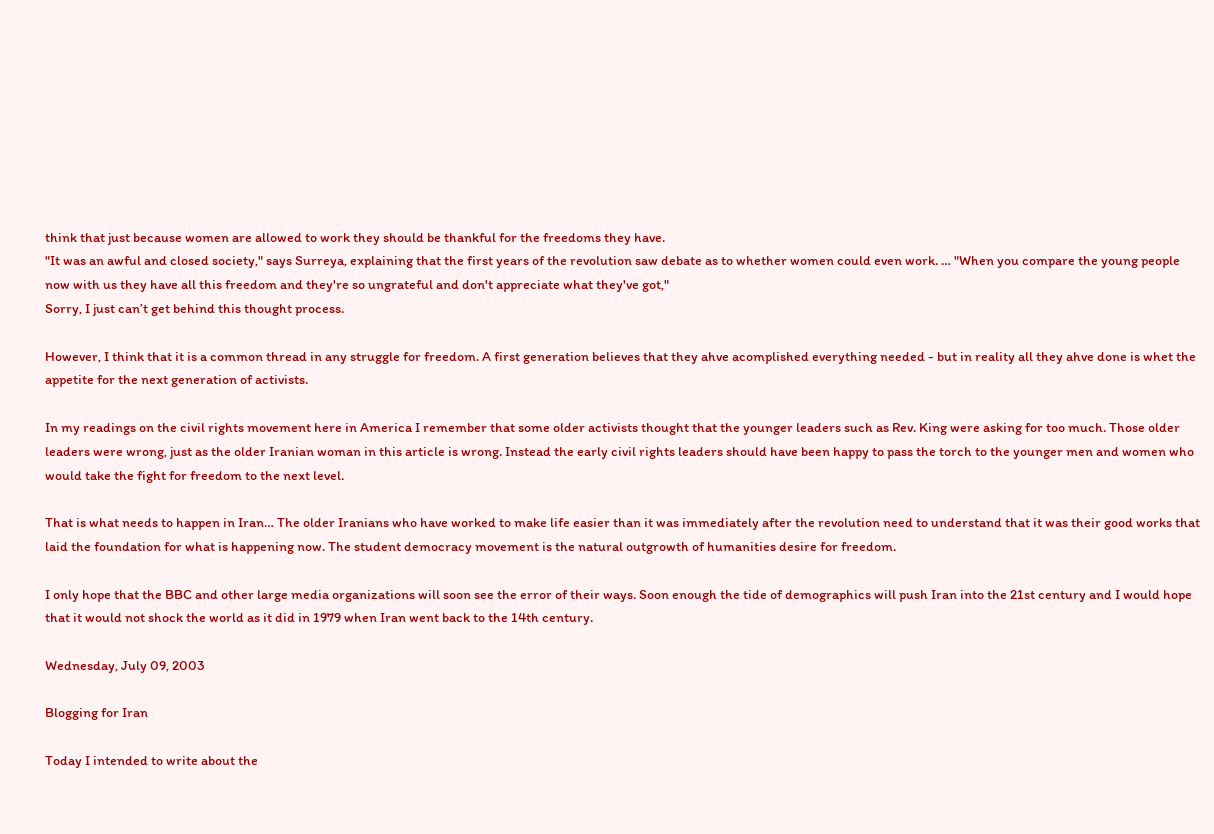think that just because women are allowed to work they should be thankful for the freedoms they have.
"It was an awful and closed society," says Surreya, explaining that the first years of the revolution saw debate as to whether women could even work. … "When you compare the young people now with us they have all this freedom and they're so ungrateful and don't appreciate what they've got,"
Sorry, I just can’t get behind this thought process.

However, I think that it is a common thread in any struggle for freedom. A first generation believes that they ahve acomplished everything needed - but in reality all they ahve done is whet the appetite for the next generation of activists.

In my readings on the civil rights movement here in America I remember that some older activists thought that the younger leaders such as Rev. King were asking for too much. Those older leaders were wrong, just as the older Iranian woman in this article is wrong. Instead the early civil rights leaders should have been happy to pass the torch to the younger men and women who would take the fight for freedom to the next level.

That is what needs to happen in Iran… The older Iranians who have worked to make life easier than it was immediately after the revolution need to understand that it was their good works that laid the foundation for what is happening now. The student democracy movement is the natural outgrowth of humanities desire for freedom.

I only hope that the BBC and other large media organizations will soon see the error of their ways. Soon enough the tide of demographics will push Iran into the 21st century and I would hope that it would not shock the world as it did in 1979 when Iran went back to the 14th century.

Wednesday, July 09, 2003

Blogging for Iran

Today I intended to write about the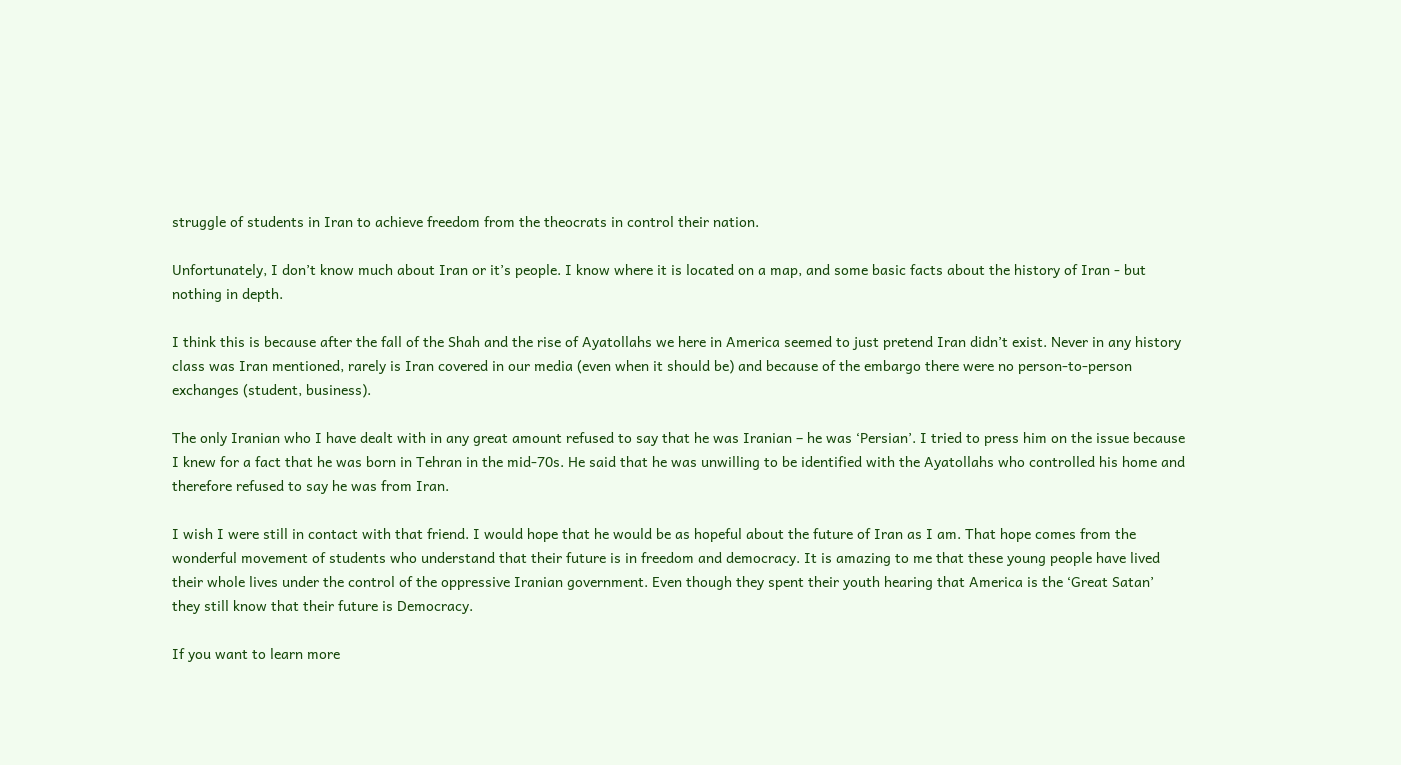struggle of students in Iran to achieve freedom from the theocrats in control their nation.

Unfortunately, I don’t know much about Iran or it’s people. I know where it is located on a map, and some basic facts about the history of Iran - but nothing in depth.

I think this is because after the fall of the Shah and the rise of Ayatollahs we here in America seemed to just pretend Iran didn’t exist. Never in any history class was Iran mentioned, rarely is Iran covered in our media (even when it should be) and because of the embargo there were no person-to-person exchanges (student, business).

The only Iranian who I have dealt with in any great amount refused to say that he was Iranian – he was ‘Persian’. I tried to press him on the issue because I knew for a fact that he was born in Tehran in the mid-70s. He said that he was unwilling to be identified with the Ayatollahs who controlled his home and therefore refused to say he was from Iran.

I wish I were still in contact with that friend. I would hope that he would be as hopeful about the future of Iran as I am. That hope comes from the wonderful movement of students who understand that their future is in freedom and democracy. It is amazing to me that these young people have lived their whole lives under the control of the oppressive Iranian government. Even though they spent their youth hearing that America is the ‘Great Satan’ they still know that their future is Democracy.

If you want to learn more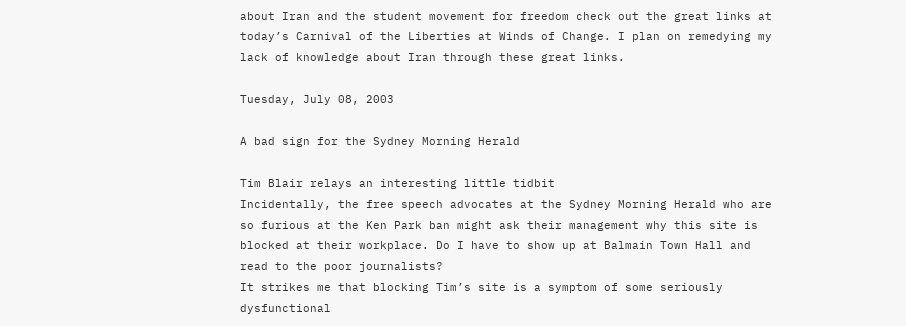about Iran and the student movement for freedom check out the great links at today’s Carnival of the Liberties at Winds of Change. I plan on remedying my lack of knowledge about Iran through these great links.

Tuesday, July 08, 2003

A bad sign for the Sydney Morning Herald

Tim Blair relays an interesting little tidbit
Incidentally, the free speech advocates at the Sydney Morning Herald who are so furious at the Ken Park ban might ask their management why this site is blocked at their workplace. Do I have to show up at Balmain Town Hall and read to the poor journalists?
It strikes me that blocking Tim’s site is a symptom of some seriously dysfunctional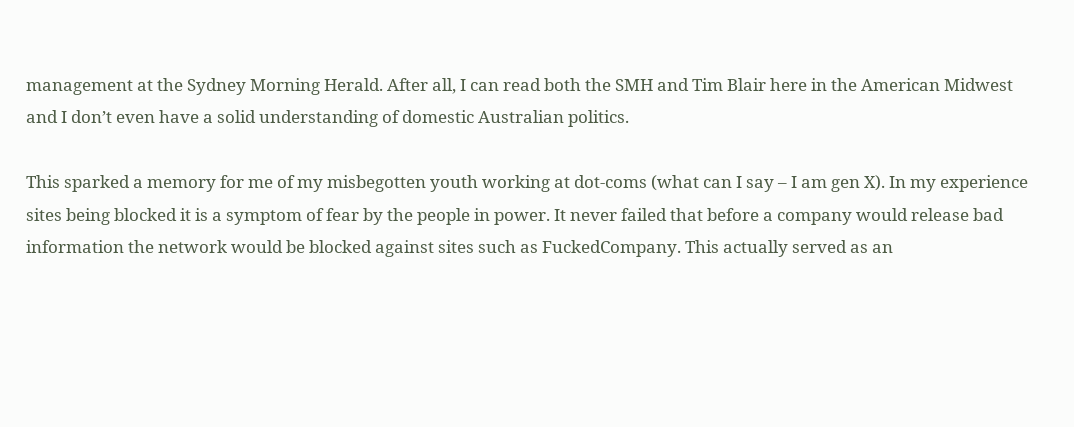management at the Sydney Morning Herald. After all, I can read both the SMH and Tim Blair here in the American Midwest and I don’t even have a solid understanding of domestic Australian politics.

This sparked a memory for me of my misbegotten youth working at dot-coms (what can I say – I am gen X). In my experience sites being blocked it is a symptom of fear by the people in power. It never failed that before a company would release bad information the network would be blocked against sites such as FuckedCompany. This actually served as an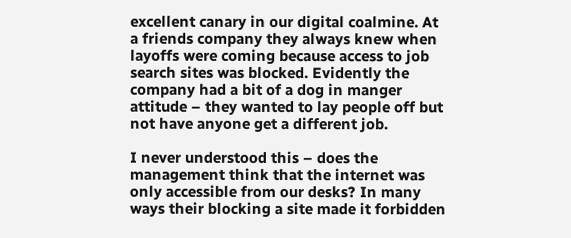excellent canary in our digital coalmine. At a friends company they always knew when layoffs were coming because access to job search sites was blocked. Evidently the company had a bit of a dog in manger attitude – they wanted to lay people off but not have anyone get a different job.

I never understood this – does the management think that the internet was only accessible from our desks? In many ways their blocking a site made it forbidden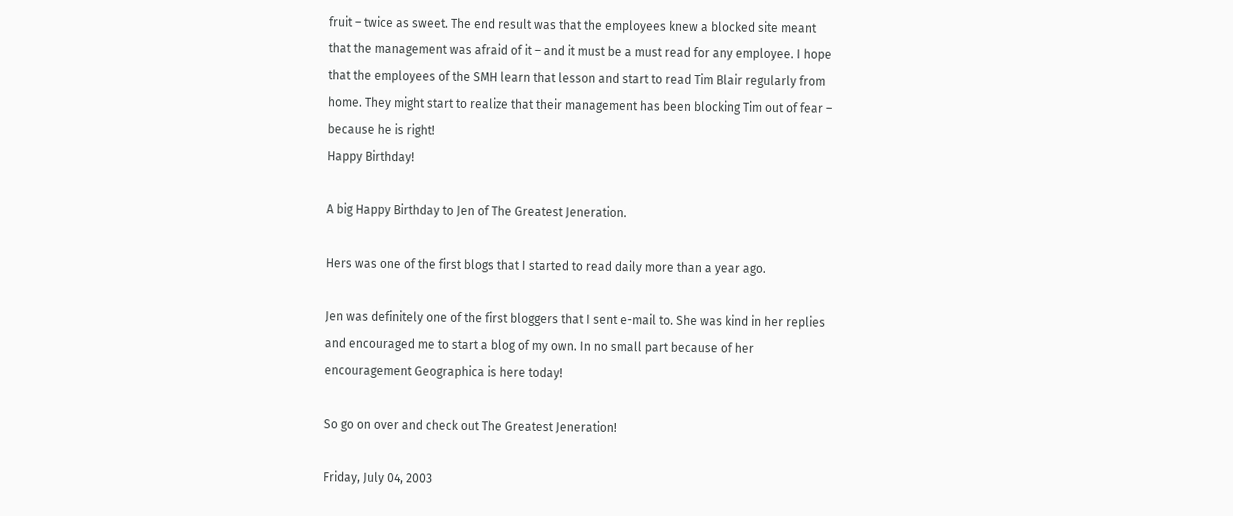fruit – twice as sweet. The end result was that the employees knew a blocked site meant that the management was afraid of it – and it must be a must read for any employee. I hope that the employees of the SMH learn that lesson and start to read Tim Blair regularly from home. They might start to realize that their management has been blocking Tim out of fear – because he is right!
Happy Birthday!

A big Happy Birthday to Jen of The Greatest Jeneration.

Hers was one of the first blogs that I started to read daily more than a year ago.

Jen was definitely one of the first bloggers that I sent e-mail to. She was kind in her replies and encouraged me to start a blog of my own. In no small part because of her encouragement Geographica is here today!

So go on over and check out The Greatest Jeneration!

Friday, July 04, 2003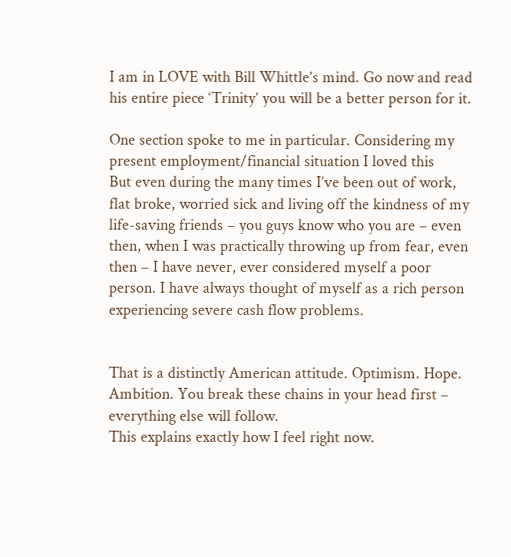I am in LOVE with Bill Whittle’s mind. Go now and read his entire piece ‘Trinity’ you will be a better person for it.

One section spoke to me in particular. Considering my present employment/financial situation I loved this
But even during the many times I’ve been out of work, flat broke, worried sick and living off the kindness of my life-saving friends – you guys know who you are – even then, when I was practically throwing up from fear, even then – I have never, ever considered myself a poor person. I have always thought of myself as a rich person experiencing severe cash flow problems.


That is a distinctly American attitude. Optimism. Hope. Ambition. You break these chains in your head first – everything else will follow.
This explains exactly how I feel right now.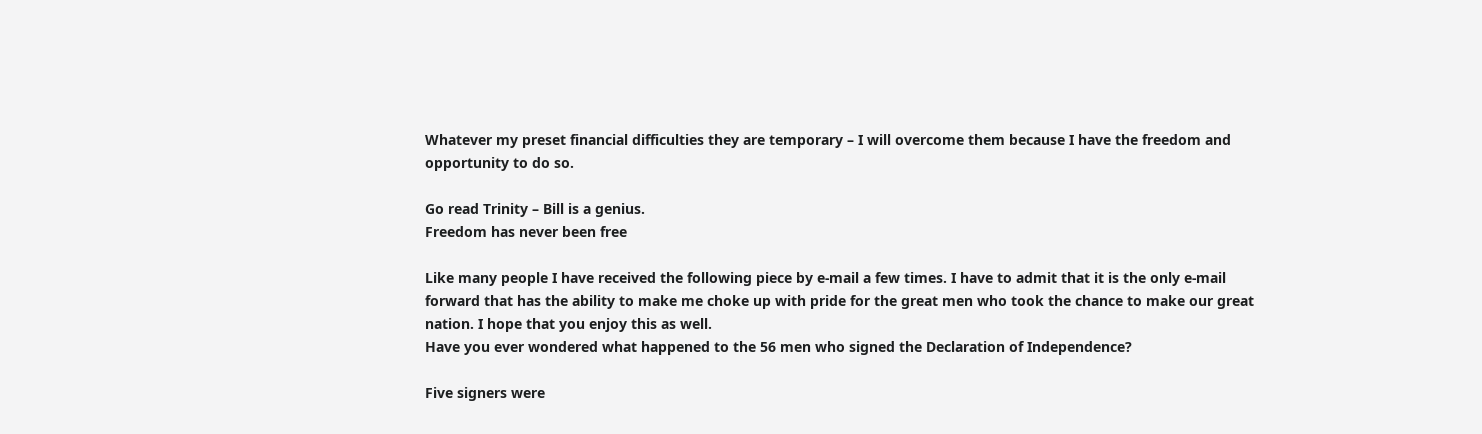Whatever my preset financial difficulties they are temporary – I will overcome them because I have the freedom and opportunity to do so.

Go read Trinity – Bill is a genius.
Freedom has never been free

Like many people I have received the following piece by e-mail a few times. I have to admit that it is the only e-mail forward that has the ability to make me choke up with pride for the great men who took the chance to make our great nation. I hope that you enjoy this as well.
Have you ever wondered what happened to the 56 men who signed the Declaration of Independence?

Five signers were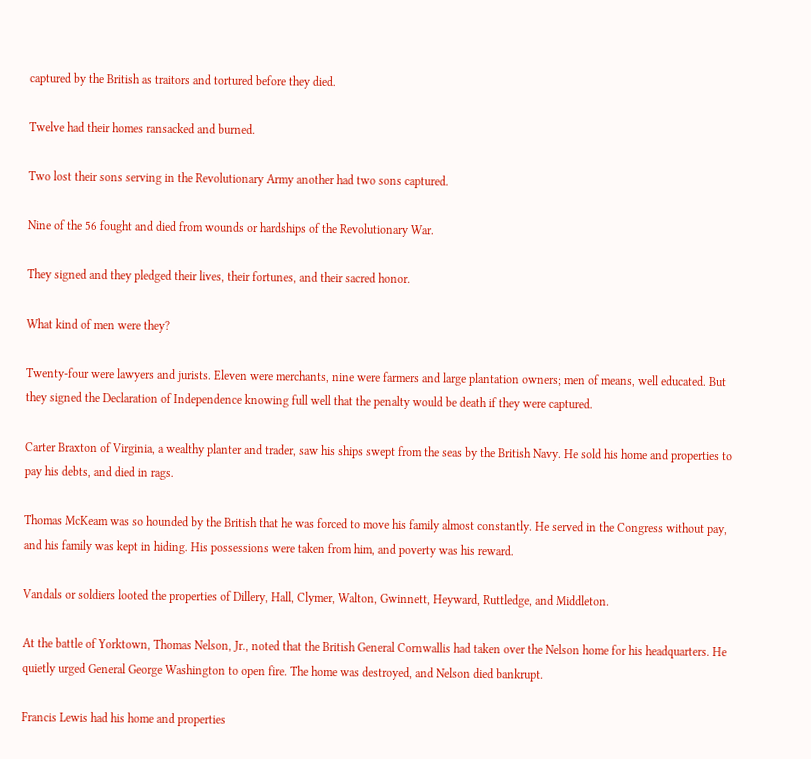captured by the British as traitors and tortured before they died.

Twelve had their homes ransacked and burned.

Two lost their sons serving in the Revolutionary Army another had two sons captured.

Nine of the 56 fought and died from wounds or hardships of the Revolutionary War.

They signed and they pledged their lives, their fortunes, and their sacred honor.

What kind of men were they?

Twenty-four were lawyers and jurists. Eleven were merchants, nine were farmers and large plantation owners; men of means, well educated. But they signed the Declaration of Independence knowing full well that the penalty would be death if they were captured.

Carter Braxton of Virginia, a wealthy planter and trader, saw his ships swept from the seas by the British Navy. He sold his home and properties to pay his debts, and died in rags.

Thomas McKeam was so hounded by the British that he was forced to move his family almost constantly. He served in the Congress without pay, and his family was kept in hiding. His possessions were taken from him, and poverty was his reward.

Vandals or soldiers looted the properties of Dillery, Hall, Clymer, Walton, Gwinnett, Heyward, Ruttledge, and Middleton.

At the battle of Yorktown, Thomas Nelson, Jr., noted that the British General Cornwallis had taken over the Nelson home for his headquarters. He quietly urged General George Washington to open fire. The home was destroyed, and Nelson died bankrupt.

Francis Lewis had his home and properties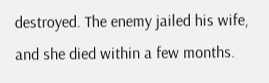destroyed. The enemy jailed his wife, and she died within a few months.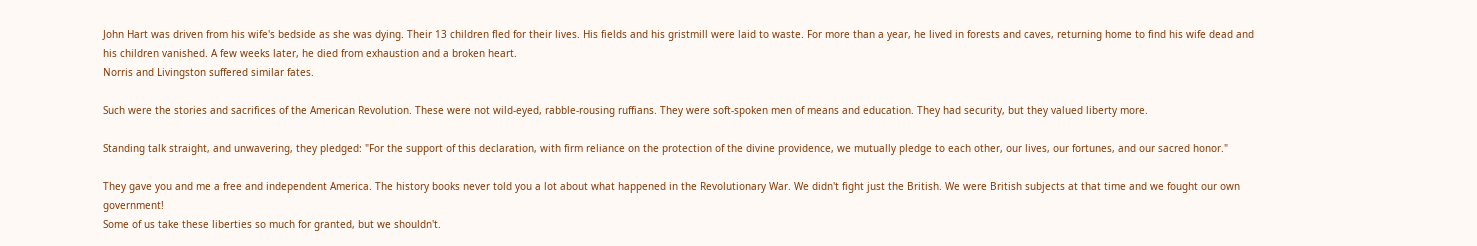John Hart was driven from his wife's bedside as she was dying. Their 13 children fled for their lives. His fields and his gristmill were laid to waste. For more than a year, he lived in forests and caves, returning home to find his wife dead and his children vanished. A few weeks later, he died from exhaustion and a broken heart.
Norris and Livingston suffered similar fates.

Such were the stories and sacrifices of the American Revolution. These were not wild-eyed, rabble-rousing ruffians. They were soft-spoken men of means and education. They had security, but they valued liberty more.

Standing talk straight, and unwavering, they pledged: "For the support of this declaration, with firm reliance on the protection of the divine providence, we mutually pledge to each other, our lives, our fortunes, and our sacred honor."

They gave you and me a free and independent America. The history books never told you a lot about what happened in the Revolutionary War. We didn't fight just the British. We were British subjects at that time and we fought our own government!
Some of us take these liberties so much for granted, but we shouldn't.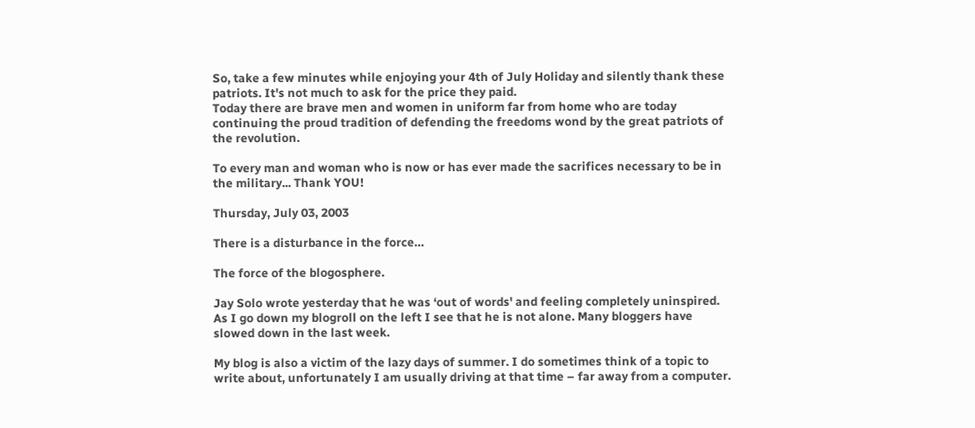So, take a few minutes while enjoying your 4th of July Holiday and silently thank these patriots. It's not much to ask for the price they paid.
Today there are brave men and women in uniform far from home who are today continuing the proud tradition of defending the freedoms wond by the great patriots of the revolution.

To every man and woman who is now or has ever made the sacrifices necessary to be in the military... Thank YOU!

Thursday, July 03, 2003

There is a disturbance in the force…

The force of the blogosphere.

Jay Solo wrote yesterday that he was ‘out of words' and feeling completely uninspired. As I go down my blogroll on the left I see that he is not alone. Many bloggers have slowed down in the last week.

My blog is also a victim of the lazy days of summer. I do sometimes think of a topic to write about, unfortunately I am usually driving at that time – far away from a computer.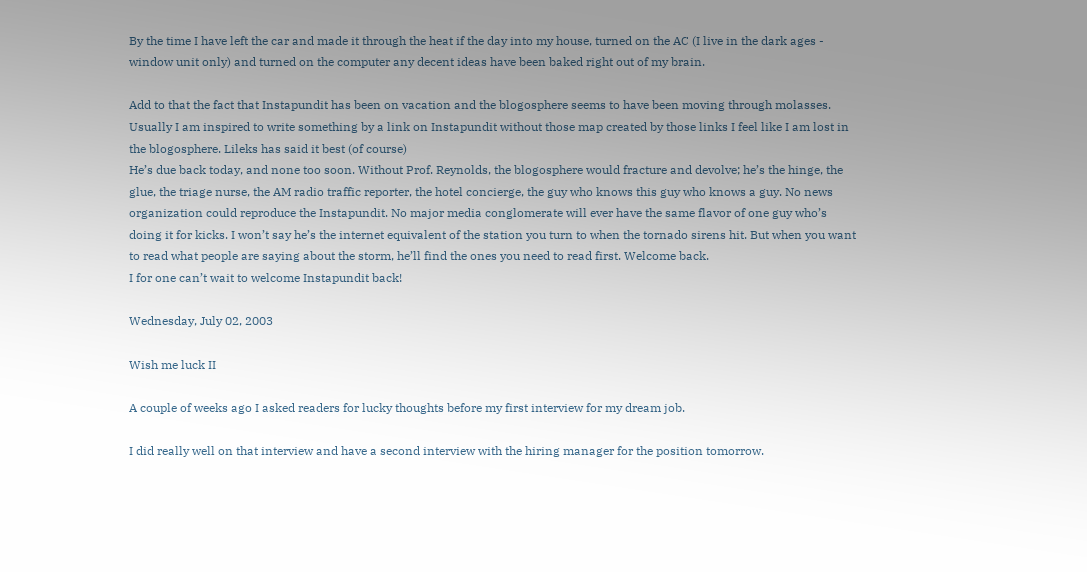By the time I have left the car and made it through the heat if the day into my house, turned on the AC (I live in the dark ages - window unit only) and turned on the computer any decent ideas have been baked right out of my brain.

Add to that the fact that Instapundit has been on vacation and the blogosphere seems to have been moving through molasses. Usually I am inspired to write something by a link on Instapundit without those map created by those links I feel like I am lost in the blogosphere. Lileks has said it best (of course)
He’s due back today, and none too soon. Without Prof. Reynolds, the blogosphere would fracture and devolve; he’s the hinge, the glue, the triage nurse, the AM radio traffic reporter, the hotel concierge, the guy who knows this guy who knows a guy. No news organization could reproduce the Instapundit. No major media conglomerate will ever have the same flavor of one guy who’s doing it for kicks. I won’t say he’s the internet equivalent of the station you turn to when the tornado sirens hit. But when you want to read what people are saying about the storm, he’ll find the ones you need to read first. Welcome back.
I for one can’t wait to welcome Instapundit back!

Wednesday, July 02, 2003

Wish me luck II

A couple of weeks ago I asked readers for lucky thoughts before my first interview for my dream job.

I did really well on that interview and have a second interview with the hiring manager for the position tomorrow.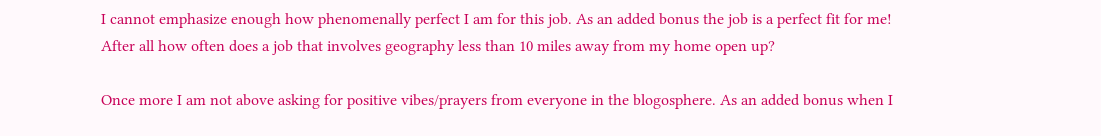I cannot emphasize enough how phenomenally perfect I am for this job. As an added bonus the job is a perfect fit for me! After all how often does a job that involves geography less than 10 miles away from my home open up?

Once more I am not above asking for positive vibes/prayers from everyone in the blogosphere. As an added bonus when I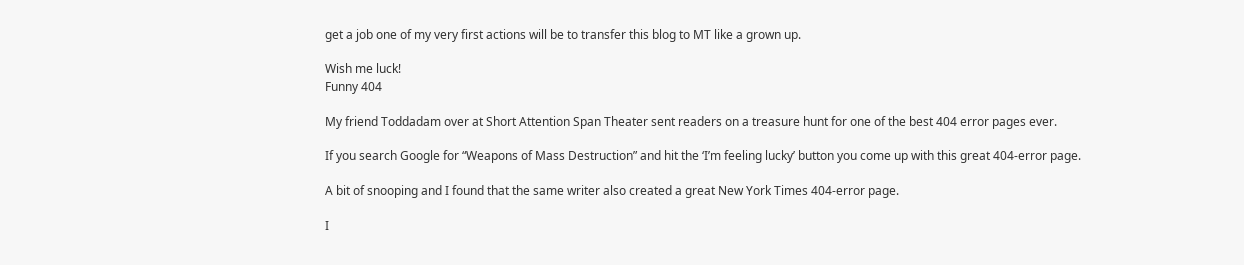get a job one of my very first actions will be to transfer this blog to MT like a grown up.

Wish me luck!
Funny 404

My friend Toddadam over at Short Attention Span Theater sent readers on a treasure hunt for one of the best 404 error pages ever.

If you search Google for “Weapons of Mass Destruction” and hit the ‘I’m feeling lucky’ button you come up with this great 404-error page.

A bit of snooping and I found that the same writer also created a great New York Times 404-error page.

I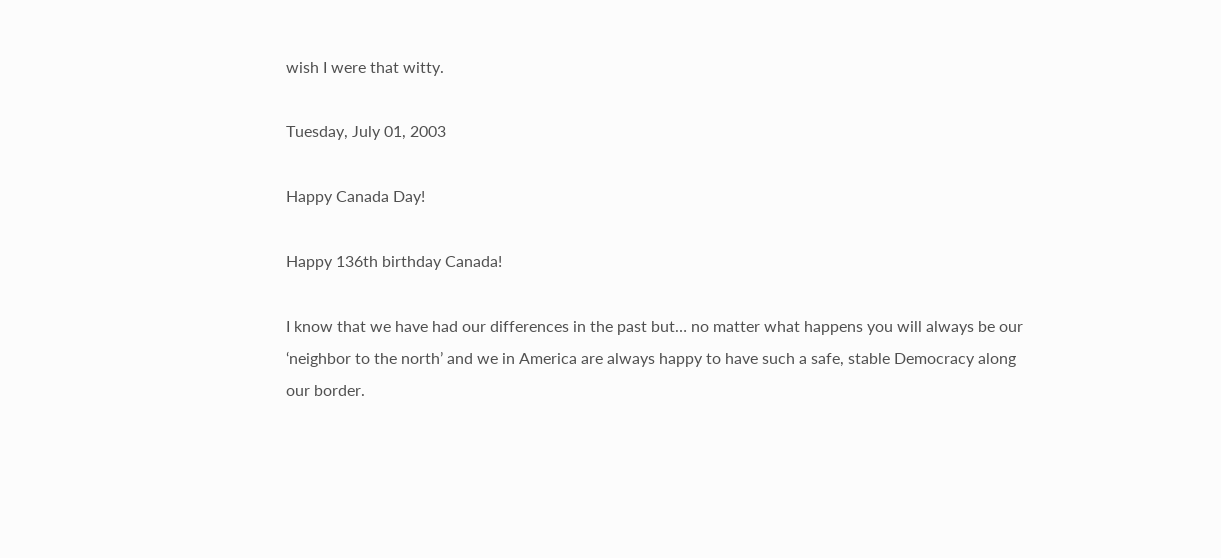wish I were that witty.

Tuesday, July 01, 2003

Happy Canada Day!

Happy 136th birthday Canada!

I know that we have had our differences in the past but… no matter what happens you will always be our ‘neighbor to the north’ and we in America are always happy to have such a safe, stable Democracy along our border.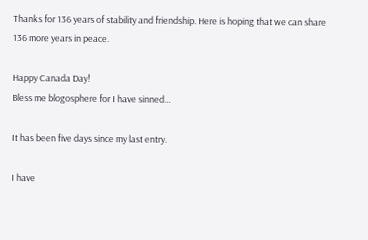Thanks for 136 years of stability and friendship. Here is hoping that we can share 136 more years in peace.

Happy Canada Day!
Bless me blogosphere for I have sinned…

It has been five days since my last entry.

I have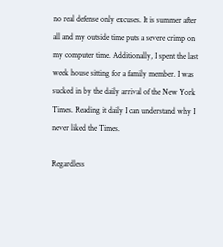no real defense only excuses. It is summer after all and my outside time puts a severe crimp on my computer time. Additionally, I spent the last week house sitting for a family member. I was sucked in by the daily arrival of the New York Times. Reading it daily I can understand why I never liked the Times.

Regardless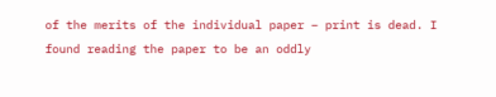of the merits of the individual paper – print is dead. I found reading the paper to be an oddly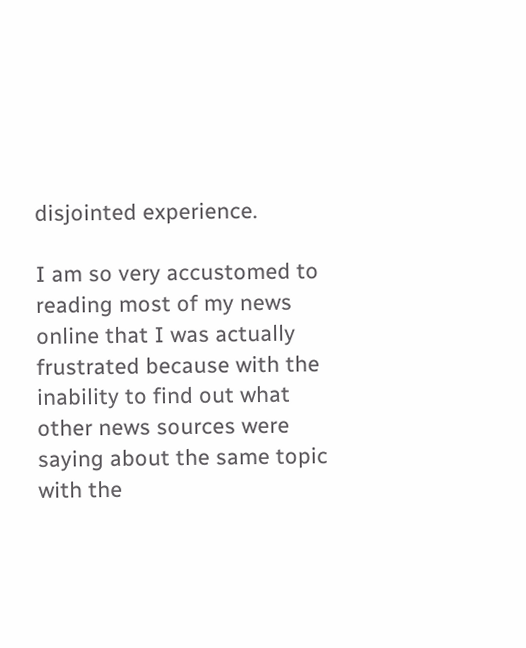disjointed experience.

I am so very accustomed to reading most of my news online that I was actually frustrated because with the inability to find out what other news sources were saying about the same topic with the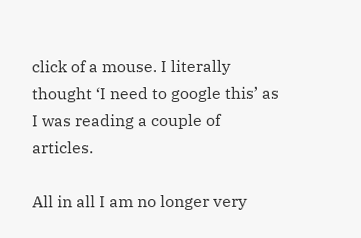click of a mouse. I literally thought ‘I need to google this’ as I was reading a couple of articles.

All in all I am no longer very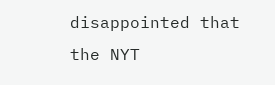disappointed that the NYT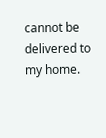cannot be delivered to my home.